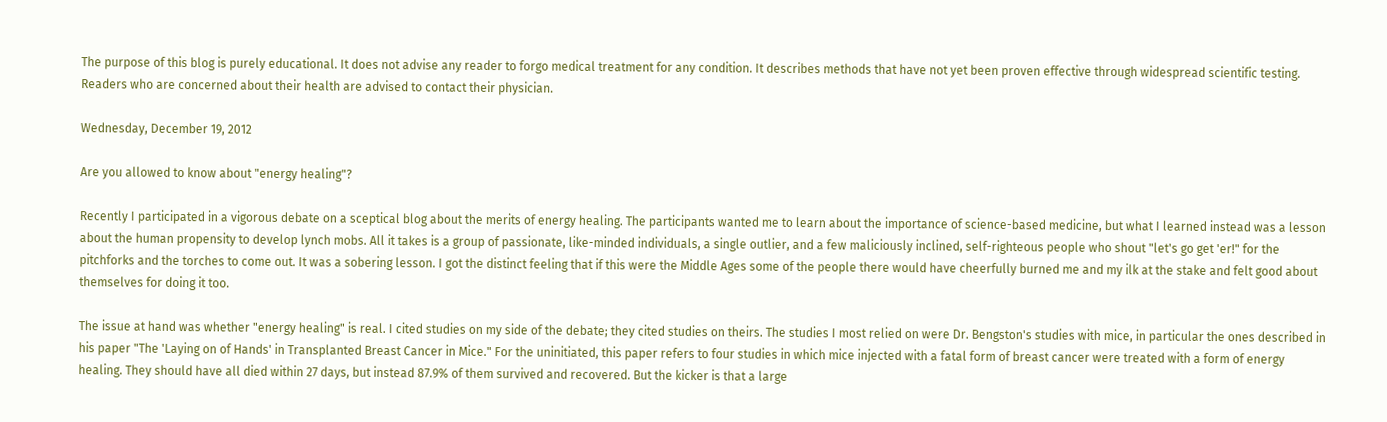The purpose of this blog is purely educational. It does not advise any reader to forgo medical treatment for any condition. It describes methods that have not yet been proven effective through widespread scientific testing. Readers who are concerned about their health are advised to contact their physician.

Wednesday, December 19, 2012

Are you allowed to know about "energy healing"?

Recently I participated in a vigorous debate on a sceptical blog about the merits of energy healing. The participants wanted me to learn about the importance of science-based medicine, but what I learned instead was a lesson about the human propensity to develop lynch mobs. All it takes is a group of passionate, like-minded individuals, a single outlier, and a few maliciously inclined, self-righteous people who shout "let's go get 'er!" for the pitchforks and the torches to come out. It was a sobering lesson. I got the distinct feeling that if this were the Middle Ages some of the people there would have cheerfully burned me and my ilk at the stake and felt good about themselves for doing it too.

The issue at hand was whether "energy healing" is real. I cited studies on my side of the debate; they cited studies on theirs. The studies I most relied on were Dr. Bengston's studies with mice, in particular the ones described in his paper "The 'Laying on of Hands' in Transplanted Breast Cancer in Mice." For the uninitiated, this paper refers to four studies in which mice injected with a fatal form of breast cancer were treated with a form of energy healing. They should have all died within 27 days, but instead 87.9% of them survived and recovered. But the kicker is that a large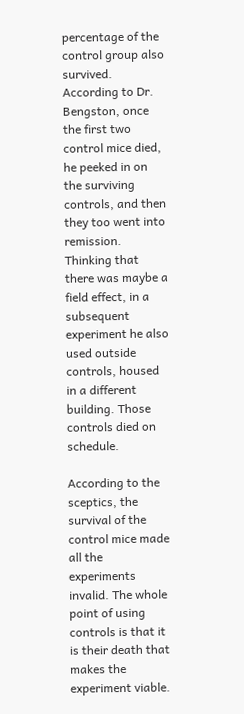percentage of the control group also survived. According to Dr. Bengston, once the first two control mice died, he peeked in on the surviving controls, and then they too went into remission. Thinking that there was maybe a field effect, in a subsequent experiment he also used outside controls, housed in a different building. Those controls died on schedule.

According to the sceptics, the survival of the control mice made all the experiments invalid. The whole point of using controls is that it is their death that makes the experiment viable.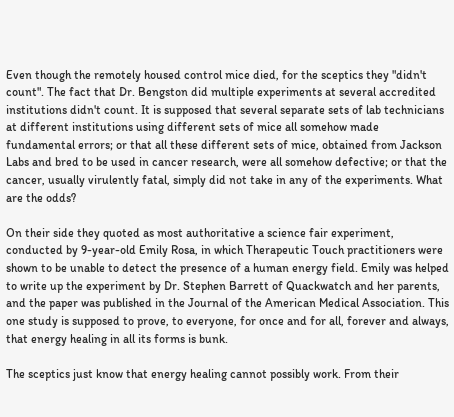Even though the remotely housed control mice died, for the sceptics they "didn't count". The fact that Dr. Bengston did multiple experiments at several accredited institutions didn't count. It is supposed that several separate sets of lab technicians at different institutions using different sets of mice all somehow made fundamental errors; or that all these different sets of mice, obtained from Jackson Labs and bred to be used in cancer research, were all somehow defective; or that the cancer, usually virulently fatal, simply did not take in any of the experiments. What are the odds?

On their side they quoted as most authoritative a science fair experiment, conducted by 9-year-old Emily Rosa, in which Therapeutic Touch practitioners were shown to be unable to detect the presence of a human energy field. Emily was helped to write up the experiment by Dr. Stephen Barrett of Quackwatch and her parents, and the paper was published in the Journal of the American Medical Association. This one study is supposed to prove, to everyone, for once and for all, forever and always, that energy healing in all its forms is bunk.

The sceptics just know that energy healing cannot possibly work. From their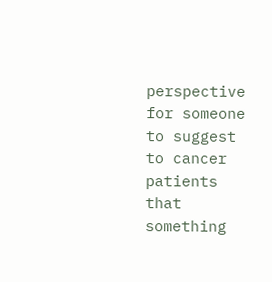perspective for someone to suggest to cancer patients that something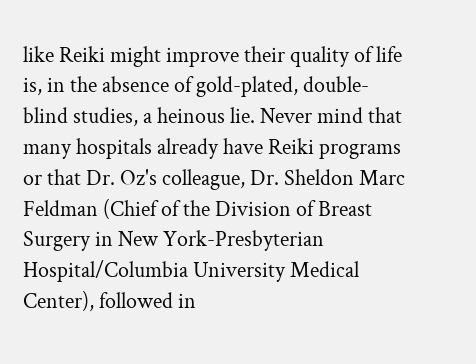like Reiki might improve their quality of life is, in the absence of gold-plated, double-blind studies, a heinous lie. Never mind that many hospitals already have Reiki programs or that Dr. Oz's colleague, Dr. Sheldon Marc Feldman (Chief of the Division of Breast Surgery in New York-Presbyterian Hospital/Columbia University Medical Center), followed in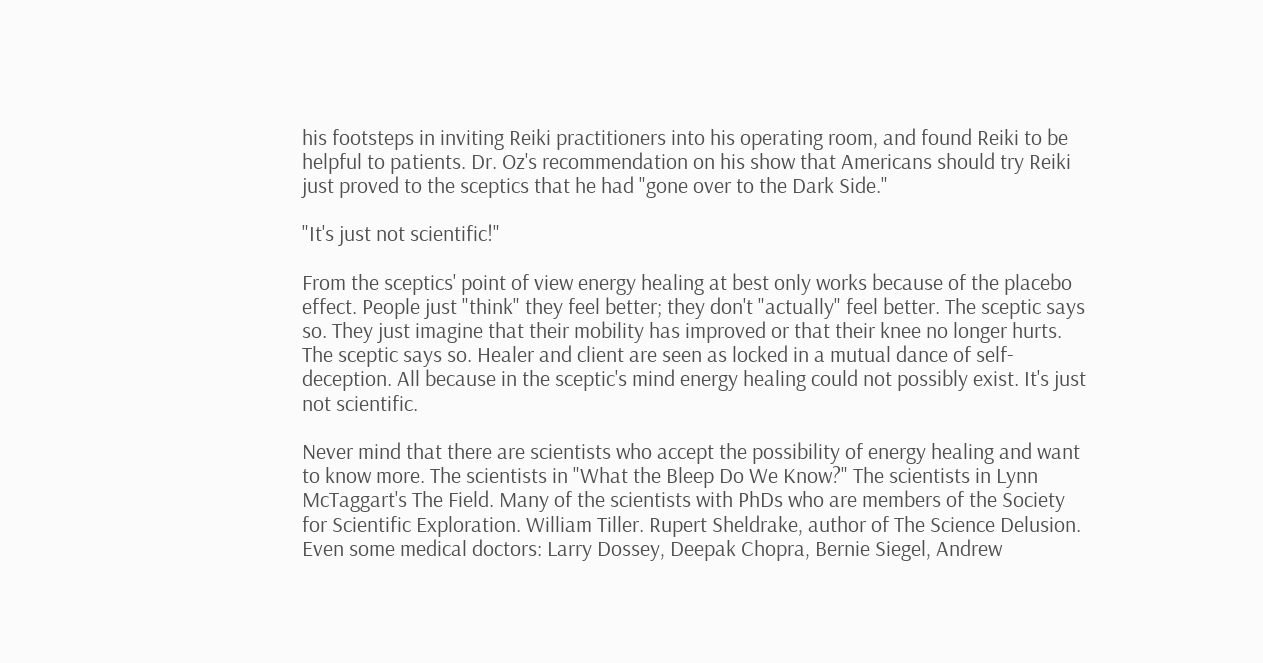his footsteps in inviting Reiki practitioners into his operating room, and found Reiki to be helpful to patients. Dr. Oz's recommendation on his show that Americans should try Reiki just proved to the sceptics that he had "gone over to the Dark Side."

"It's just not scientific!"

From the sceptics' point of view energy healing at best only works because of the placebo effect. People just "think" they feel better; they don't "actually" feel better. The sceptic says so. They just imagine that their mobility has improved or that their knee no longer hurts. The sceptic says so. Healer and client are seen as locked in a mutual dance of self-deception. All because in the sceptic's mind energy healing could not possibly exist. It's just not scientific.

Never mind that there are scientists who accept the possibility of energy healing and want to know more. The scientists in "What the Bleep Do We Know?" The scientists in Lynn McTaggart's The Field. Many of the scientists with PhDs who are members of the Society for Scientific Exploration. William Tiller. Rupert Sheldrake, author of The Science Delusion. Even some medical doctors: Larry Dossey, Deepak Chopra, Bernie Siegel, Andrew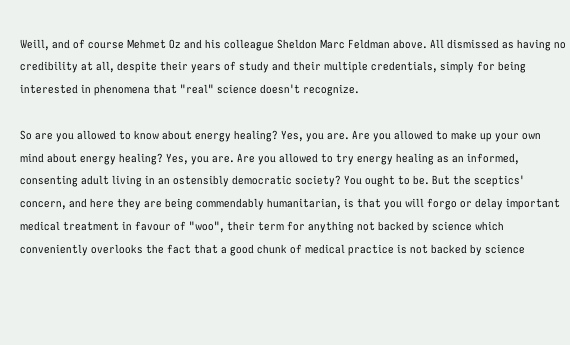Weill, and of course Mehmet Oz and his colleague Sheldon Marc Feldman above. All dismissed as having no credibility at all, despite their years of study and their multiple credentials, simply for being interested in phenomena that "real" science doesn't recognize.

So are you allowed to know about energy healing? Yes, you are. Are you allowed to make up your own mind about energy healing? Yes, you are. Are you allowed to try energy healing as an informed, consenting adult living in an ostensibly democratic society? You ought to be. But the sceptics' concern, and here they are being commendably humanitarian, is that you will forgo or delay important medical treatment in favour of "woo", their term for anything not backed by science which conveniently overlooks the fact that a good chunk of medical practice is not backed by science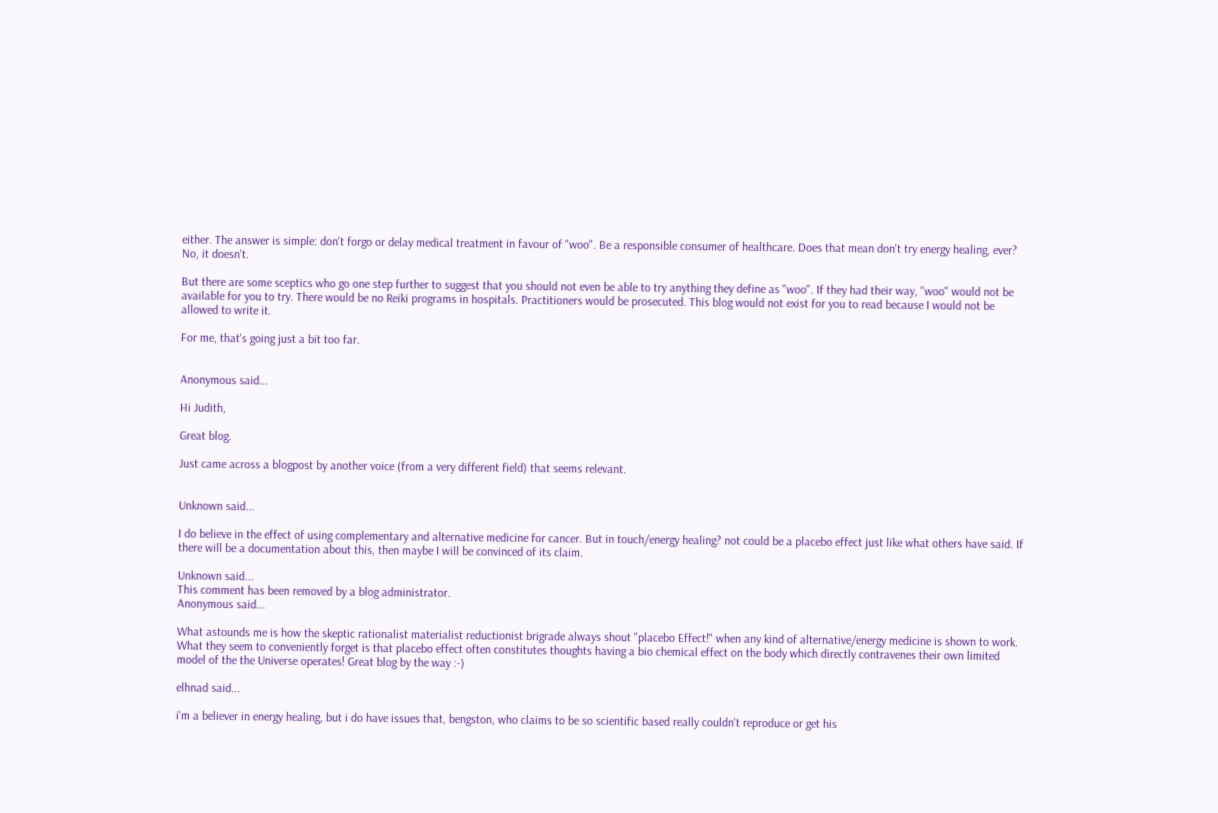either. The answer is simple: don't forgo or delay medical treatment in favour of "woo". Be a responsible consumer of healthcare. Does that mean don't try energy healing, ever? No, it doesn't.

But there are some sceptics who go one step further to suggest that you should not even be able to try anything they define as "woo". If they had their way, "woo" would not be available for you to try. There would be no Reiki programs in hospitals. Practitioners would be prosecuted. This blog would not exist for you to read because I would not be allowed to write it.

For me, that's going just a bit too far.


Anonymous said...

Hi Judith,

Great blog.

Just came across a blogpost by another voice (from a very different field) that seems relevant.


Unknown said...

I do believe in the effect of using complementary and alternative medicine for cancer. But in touch/energy healing? not could be a placebo effect just like what others have said. If there will be a documentation about this, then maybe I will be convinced of its claim.

Unknown said...
This comment has been removed by a blog administrator.
Anonymous said...

What astounds me is how the skeptic rationalist materialist reductionist brigrade always shout "placebo Effect!" when any kind of alternative/energy medicine is shown to work. What they seem to conveniently forget is that placebo effect often constitutes thoughts having a bio chemical effect on the body which directly contravenes their own limited model of the the Universe operates! Great blog by the way :-)

elhnad said...

i'm a believer in energy healing, but i do have issues that, bengston, who claims to be so scientific based really couldn't reproduce or get his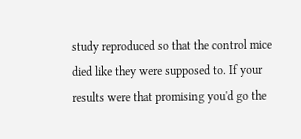study reproduced so that the control mice died like they were supposed to. If your results were that promising you'd go the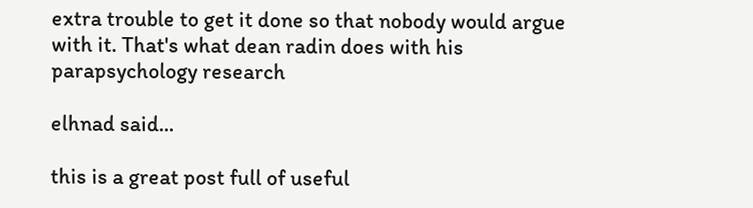extra trouble to get it done so that nobody would argue with it. That's what dean radin does with his parapsychology research

elhnad said...

this is a great post full of useful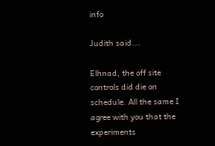info

Judith said...

Elhnad, the off site controls did die on schedule. All the same I agree with you that the experiments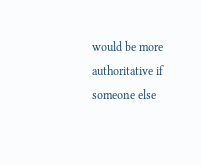would be more authoritative if someone else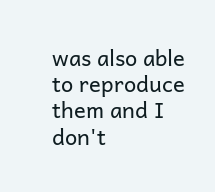was also able to reproduce them and I don't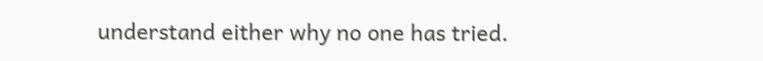understand either why no one has tried.